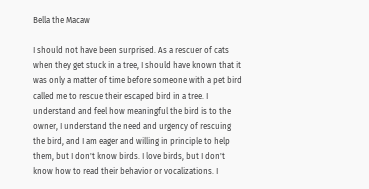Bella the Macaw

I should not have been surprised. As a rescuer of cats when they get stuck in a tree, I should have known that it was only a matter of time before someone with a pet bird called me to rescue their escaped bird in a tree. I understand and feel how meaningful the bird is to the owner, I understand the need and urgency of rescuing the bird, and I am eager and willing in principle to help them, but I don't know birds. I love birds, but I don't know how to read their behavior or vocalizations. I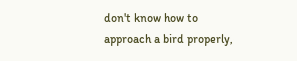don't know how to approach a bird properly,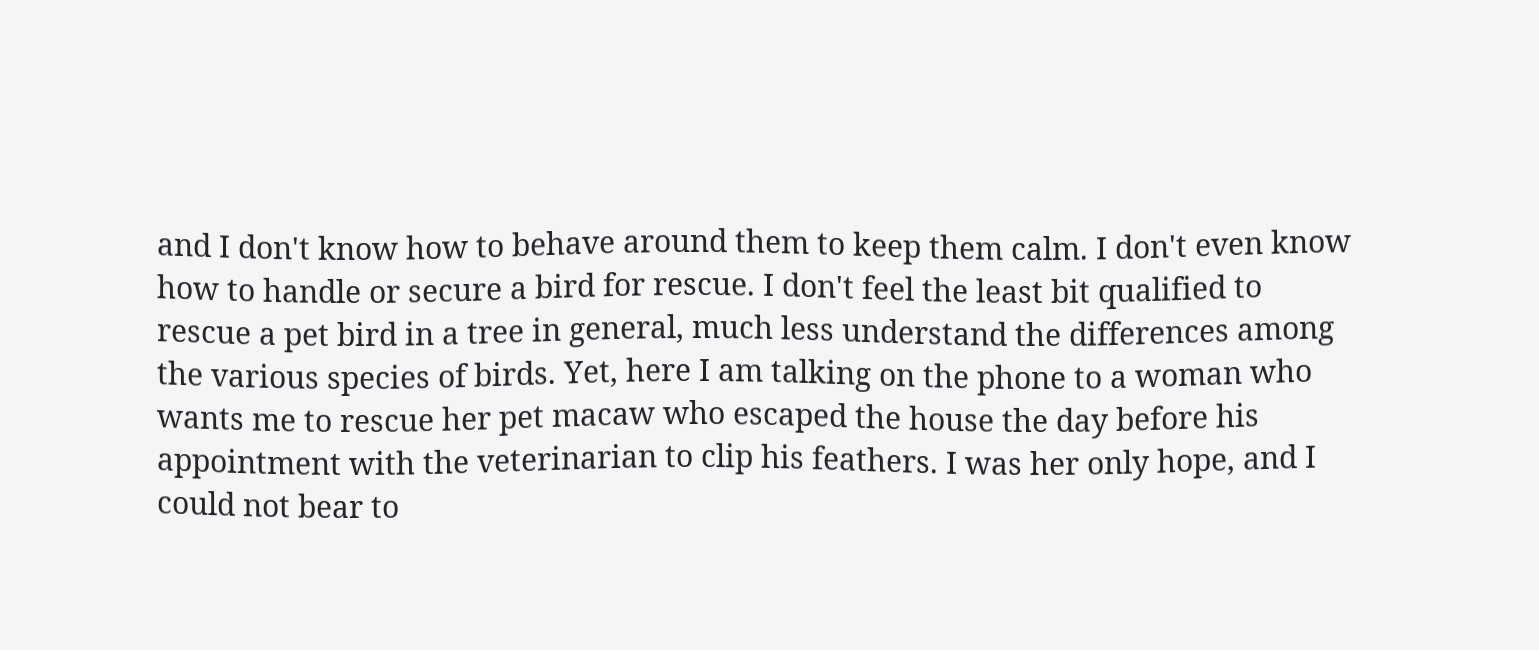and I don't know how to behave around them to keep them calm. I don't even know how to handle or secure a bird for rescue. I don't feel the least bit qualified to rescue a pet bird in a tree in general, much less understand the differences among the various species of birds. Yet, here I am talking on the phone to a woman who wants me to rescue her pet macaw who escaped the house the day before his appointment with the veterinarian to clip his feathers. I was her only hope, and I could not bear to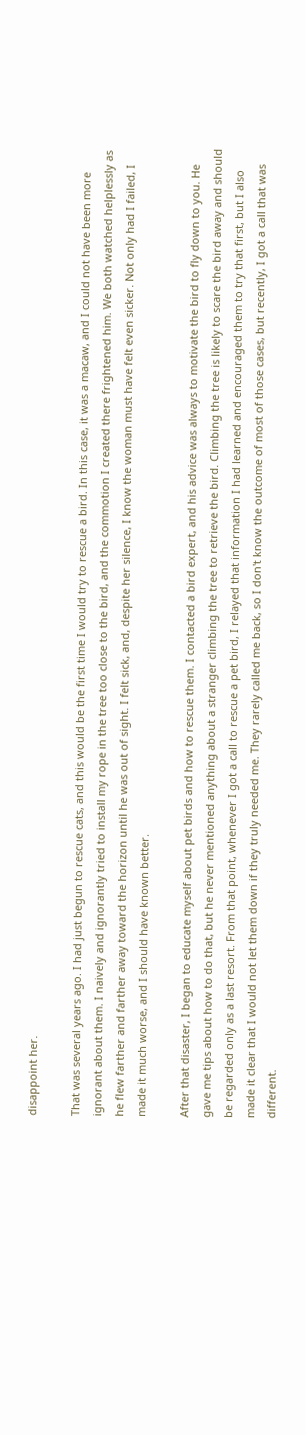disappoint her.

That was several years ago. I had just begun to rescue cats, and this would be the first time I would try to rescue a bird. In this case, it was a macaw, and I could not have been more ignorant about them. I naively and ignorantly tried to install my rope in the tree too close to the bird, and the commotion I created there frightened him. We both watched helplessly as he flew farther and farther away toward the horizon until he was out of sight. I felt sick, and, despite her silence, I know the woman must have felt even sicker. Not only had I failed, I made it much worse, and I should have known better.

After that disaster, I began to educate myself about pet birds and how to rescue them. I contacted a bird expert, and his advice was always to motivate the bird to fly down to you. He gave me tips about how to do that, but he never mentioned anything about a stranger climbing the tree to retrieve the bird. Climbing the tree is likely to scare the bird away and should be regarded only as a last resort. From that point, whenever I got a call to rescue a pet bird, I relayed that information I had learned and encouraged them to try that first, but I also made it clear that I would not let them down if they truly needed me. They rarely called me back, so I don't know the outcome of most of those cases, but recently, I got a call that was different.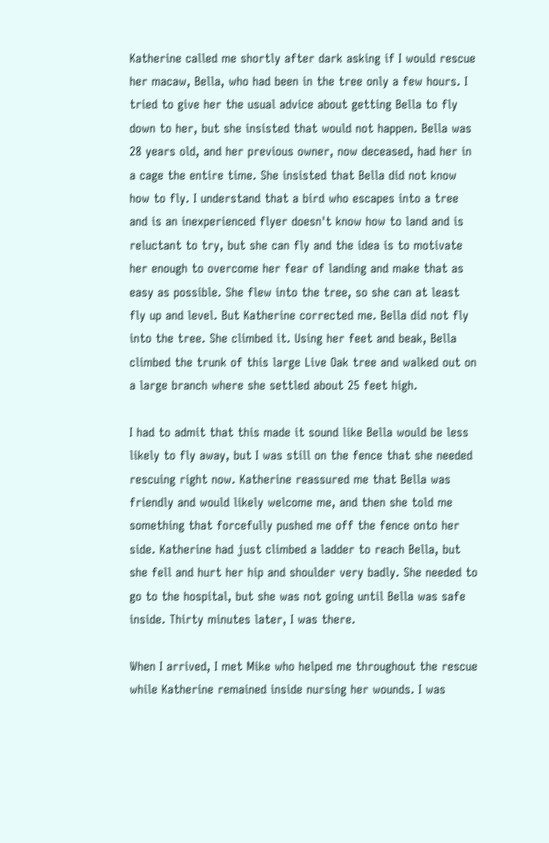Katherine called me shortly after dark asking if I would rescue her macaw, Bella, who had been in the tree only a few hours. I tried to give her the usual advice about getting Bella to fly down to her, but she insisted that would not happen. Bella was 28 years old, and her previous owner, now deceased, had her in a cage the entire time. She insisted that Bella did not know how to fly. I understand that a bird who escapes into a tree and is an inexperienced flyer doesn't know how to land and is reluctant to try, but she can fly and the idea is to motivate her enough to overcome her fear of landing and make that as easy as possible. She flew into the tree, so she can at least fly up and level. But Katherine corrected me. Bella did not fly into the tree. She climbed it. Using her feet and beak, Bella climbed the trunk of this large Live Oak tree and walked out on a large branch where she settled about 25 feet high.

I had to admit that this made it sound like Bella would be less likely to fly away, but I was still on the fence that she needed rescuing right now. Katherine reassured me that Bella was friendly and would likely welcome me, and then she told me something that forcefully pushed me off the fence onto her side. Katherine had just climbed a ladder to reach Bella, but she fell and hurt her hip and shoulder very badly. She needed to go to the hospital, but she was not going until Bella was safe inside. Thirty minutes later, I was there.

When I arrived, I met Mike who helped me throughout the rescue while Katherine remained inside nursing her wounds. I was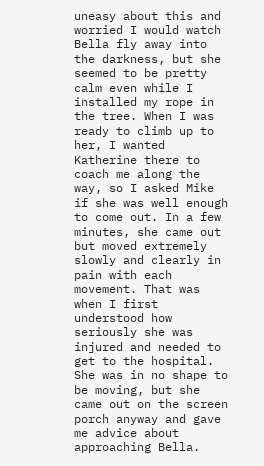uneasy about this and worried I would watch Bella fly away into the darkness, but she seemed to be pretty calm even while I installed my rope in the tree. When I was ready to climb up to her, I wanted Katherine there to coach me along the way, so I asked Mike if she was well enough to come out. In a few minutes, she came out but moved extremely slowly and clearly in pain with each movement. That was when I first understood how seriously she was injured and needed to get to the hospital. She was in no shape to be moving, but she came out on the screen porch anyway and gave me advice about approaching Bella.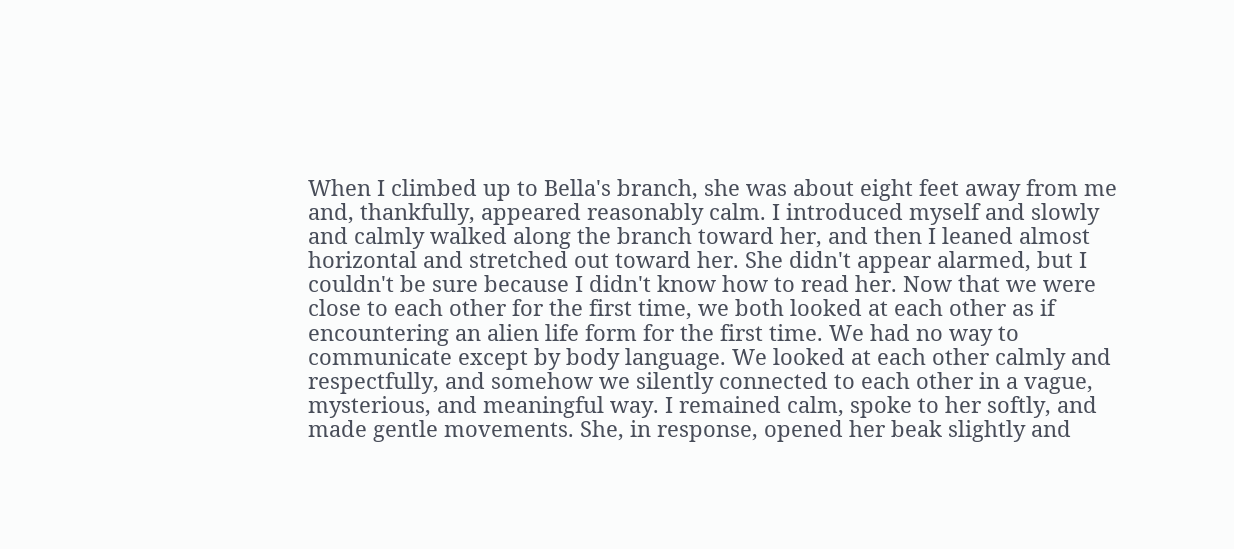When I climbed up to Bella's branch, she was about eight feet away from me and, thankfully, appeared reasonably calm. I introduced myself and slowly and calmly walked along the branch toward her, and then I leaned almost horizontal and stretched out toward her. She didn't appear alarmed, but I couldn't be sure because I didn't know how to read her. Now that we were close to each other for the first time, we both looked at each other as if encountering an alien life form for the first time. We had no way to communicate except by body language. We looked at each other calmly and respectfully, and somehow we silently connected to each other in a vague, mysterious, and meaningful way. I remained calm, spoke to her softly, and made gentle movements. She, in response, opened her beak slightly and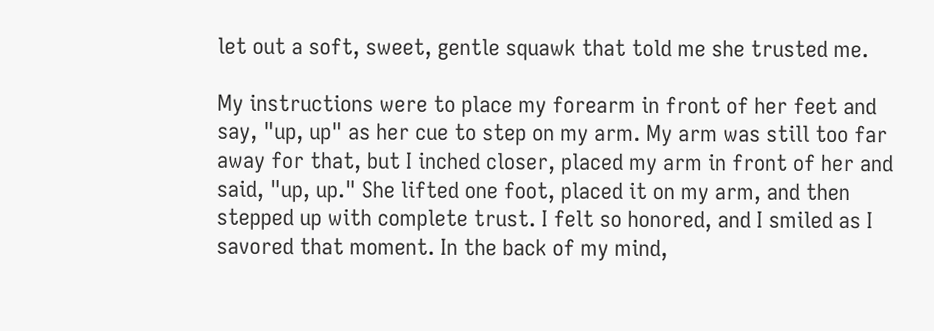let out a soft, sweet, gentle squawk that told me she trusted me.

My instructions were to place my forearm in front of her feet and say, "up, up" as her cue to step on my arm. My arm was still too far away for that, but I inched closer, placed my arm in front of her and said, "up, up." She lifted one foot, placed it on my arm, and then stepped up with complete trust. I felt so honored, and I smiled as I savored that moment. In the back of my mind,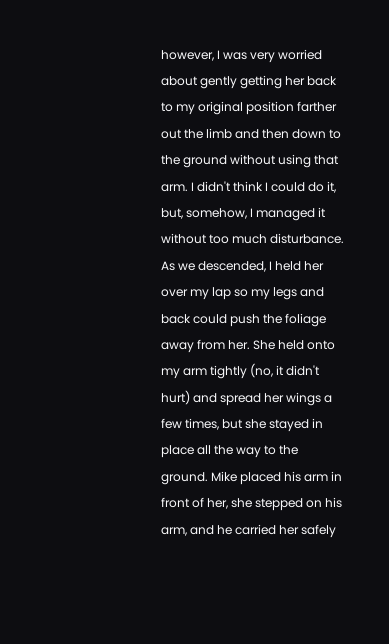however, I was very worried about gently getting her back to my original position farther out the limb and then down to the ground without using that arm. I didn't think I could do it, but, somehow, I managed it without too much disturbance. As we descended, I held her over my lap so my legs and back could push the foliage away from her. She held onto my arm tightly (no, it didn't hurt) and spread her wings a few times, but she stayed in place all the way to the ground. Mike placed his arm in front of her, she stepped on his arm, and he carried her safely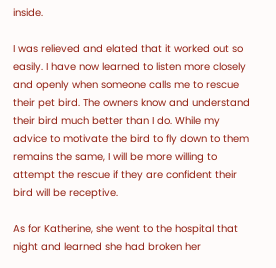inside.

I was relieved and elated that it worked out so easily. I have now learned to listen more closely and openly when someone calls me to rescue their pet bird. The owners know and understand their bird much better than I do. While my advice to motivate the bird to fly down to them remains the same, I will be more willing to attempt the rescue if they are confident their bird will be receptive.

As for Katherine, she went to the hospital that night and learned she had broken her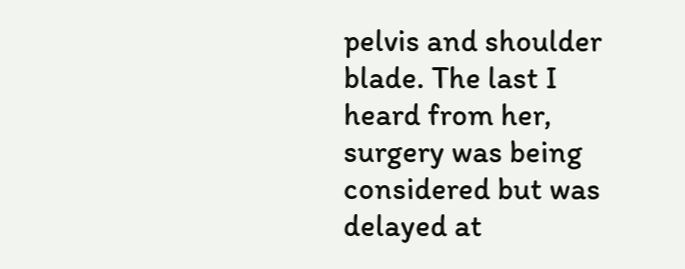pelvis and shoulder blade. The last I heard from her, surgery was being considered but was delayed at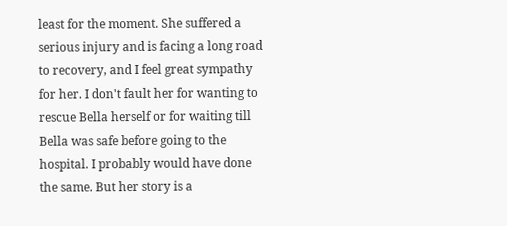least for the moment. She suffered a serious injury and is facing a long road to recovery, and I feel great sympathy for her. I don't fault her for wanting to rescue Bella herself or for waiting till Bella was safe before going to the hospital. I probably would have done the same. But her story is a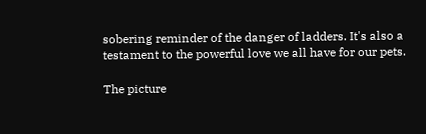sobering reminder of the danger of ladders. It's also a testament to the powerful love we all have for our pets.

The picture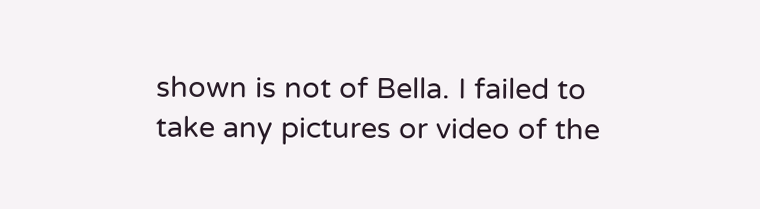shown is not of Bella. I failed to take any pictures or video of the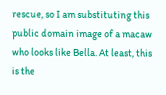rescue, so I am substituting this public domain image of a macaw who looks like Bella. At least, this is the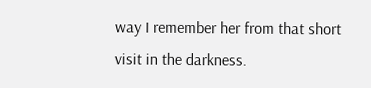way I remember her from that short visit in the darkness.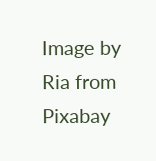Image by Ria from Pixabay